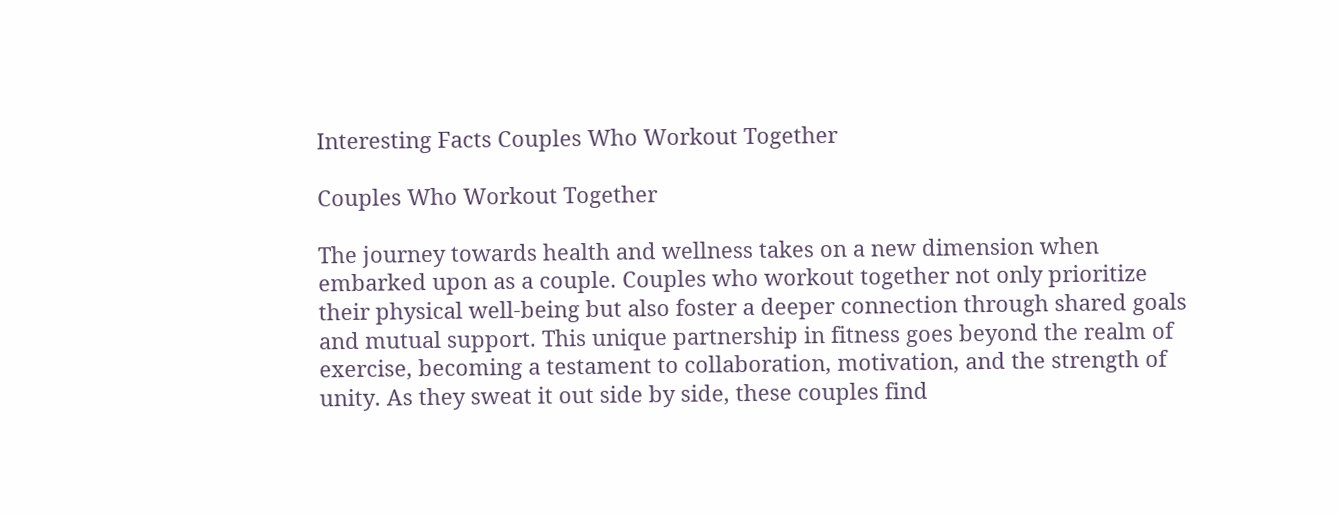Interesting Facts Couples Who Workout Together

Couples Who Workout Together

The journey towards health and wellness takes on a new dimension when embarked upon as a couple. Couples who workout together not only prioritize their physical well-being but also foster a deeper connection through shared goals and mutual support. This unique partnership in fitness goes beyond the realm of exercise, becoming a testament to collaboration, motivation, and the strength of unity. As they sweat it out side by side, these couples find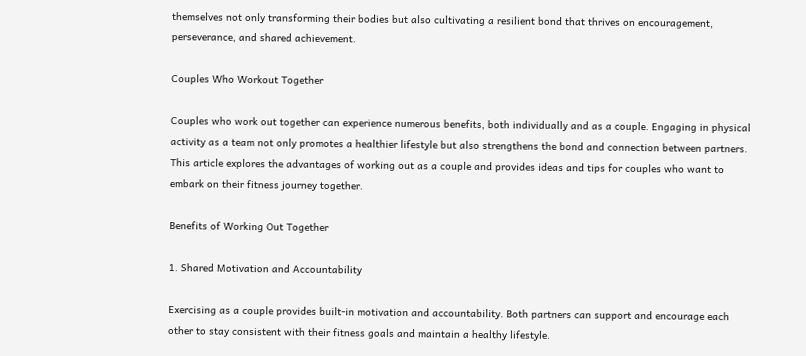themselves not only transforming their bodies but also cultivating a resilient bond that thrives on encouragement, perseverance, and shared achievement.

Couples Who Workout Together

Couples who work out together can experience numerous benefits, both individually and as a couple. Engaging in physical activity as a team not only promotes a healthier lifestyle but also strengthens the bond and connection between partners. This article explores the advantages of working out as a couple and provides ideas and tips for couples who want to embark on their fitness journey together.

Benefits of Working Out Together

1. Shared Motivation and Accountability

Exercising as a couple provides built-in motivation and accountability. Both partners can support and encourage each other to stay consistent with their fitness goals and maintain a healthy lifestyle.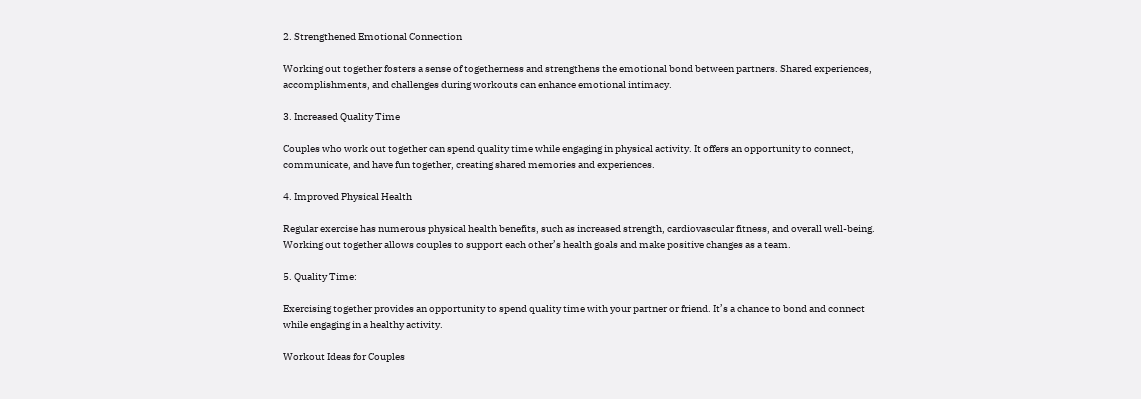2. Strengthened Emotional Connection

Working out together fosters a sense of togetherness and strengthens the emotional bond between partners. Shared experiences, accomplishments, and challenges during workouts can enhance emotional intimacy.

3. Increased Quality Time

Couples who work out together can spend quality time while engaging in physical activity. It offers an opportunity to connect, communicate, and have fun together, creating shared memories and experiences.

4. Improved Physical Health

Regular exercise has numerous physical health benefits, such as increased strength, cardiovascular fitness, and overall well-being. Working out together allows couples to support each other’s health goals and make positive changes as a team.

5. Quality Time:

Exercising together provides an opportunity to spend quality time with your partner or friend. It’s a chance to bond and connect while engaging in a healthy activity.

Workout Ideas for Couples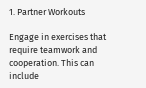1. Partner Workouts

Engage in exercises that require teamwork and cooperation. This can include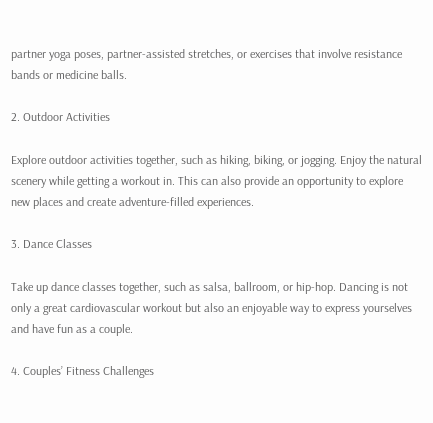partner yoga poses, partner-assisted stretches, or exercises that involve resistance bands or medicine balls.

2. Outdoor Activities

Explore outdoor activities together, such as hiking, biking, or jogging. Enjoy the natural scenery while getting a workout in. This can also provide an opportunity to explore new places and create adventure-filled experiences.

3. Dance Classes

Take up dance classes together, such as salsa, ballroom, or hip-hop. Dancing is not only a great cardiovascular workout but also an enjoyable way to express yourselves and have fun as a couple.

4. Couples’ Fitness Challenges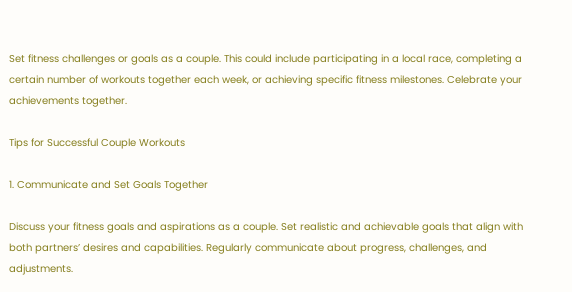Set fitness challenges or goals as a couple. This could include participating in a local race, completing a certain number of workouts together each week, or achieving specific fitness milestones. Celebrate your achievements together.

Tips for Successful Couple Workouts

1. Communicate and Set Goals Together

Discuss your fitness goals and aspirations as a couple. Set realistic and achievable goals that align with both partners’ desires and capabilities. Regularly communicate about progress, challenges, and adjustments.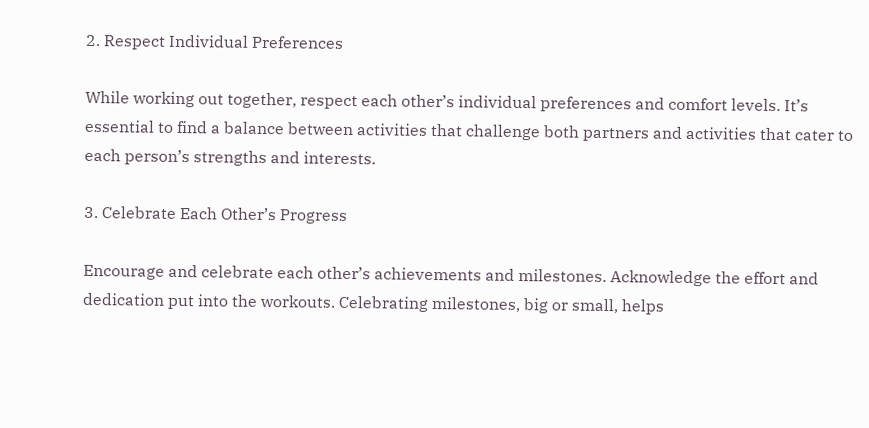2. Respect Individual Preferences

While working out together, respect each other’s individual preferences and comfort levels. It’s essential to find a balance between activities that challenge both partners and activities that cater to each person’s strengths and interests.

3. Celebrate Each Other’s Progress

Encourage and celebrate each other’s achievements and milestones. Acknowledge the effort and dedication put into the workouts. Celebrating milestones, big or small, helps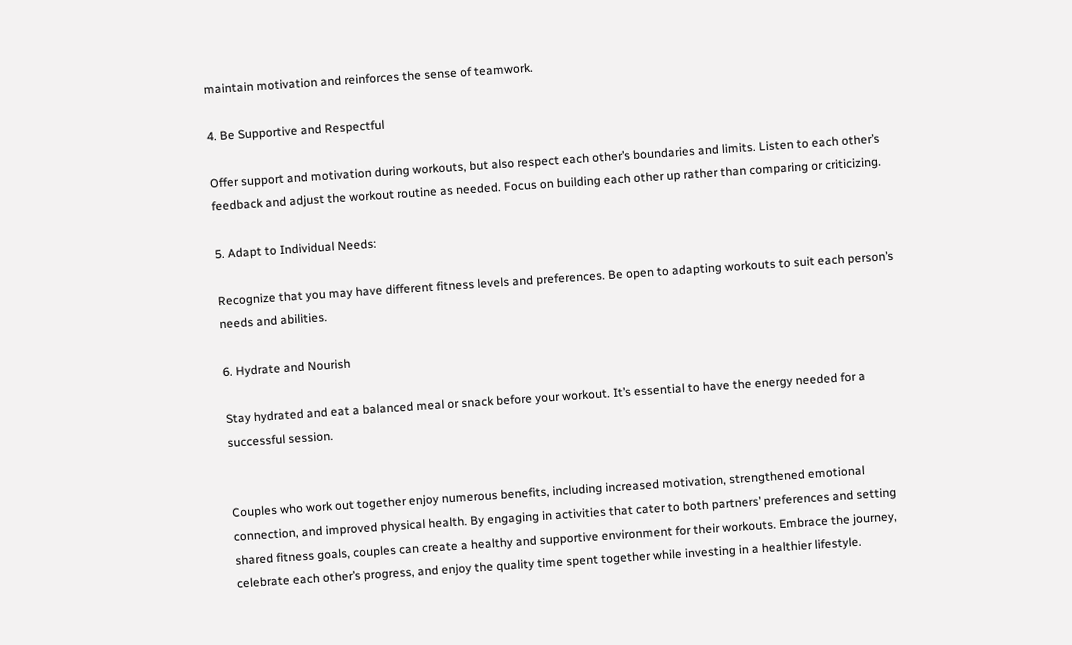maintain motivation and reinforces the sense of teamwork.

4. Be Supportive and Respectful

Offer support and motivation during workouts, but also respect each other’s boundaries and limits. Listen to each other’s feedback and adjust the workout routine as needed. Focus on building each other up rather than comparing or criticizing.

5. Adapt to Individual Needs:

Recognize that you may have different fitness levels and preferences. Be open to adapting workouts to suit each person’s needs and abilities.

6. Hydrate and Nourish

Stay hydrated and eat a balanced meal or snack before your workout. It’s essential to have the energy needed for a successful session.


Couples who work out together enjoy numerous benefits, including increased motivation, strengthened emotional connection, and improved physical health. By engaging in activities that cater to both partners’ preferences and setting shared fitness goals, couples can create a healthy and supportive environment for their workouts. Embrace the journey, celebrate each other’s progress, and enjoy the quality time spent together while investing in a healthier lifestyle.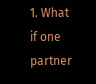1. What if one partner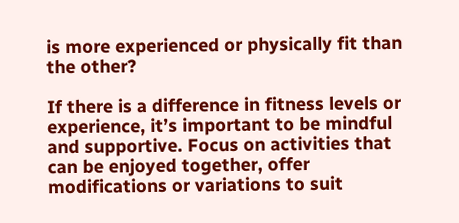is more experienced or physically fit than the other?

If there is a difference in fitness levels or experience, it’s important to be mindful and supportive. Focus on activities that can be enjoyed together, offer modifications or variations to suit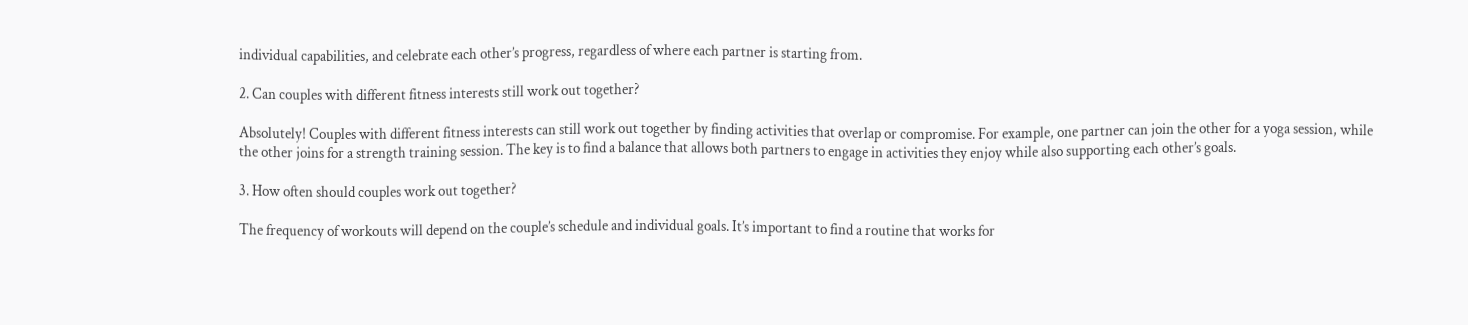individual capabilities, and celebrate each other’s progress, regardless of where each partner is starting from.

2. Can couples with different fitness interests still work out together?

Absolutely! Couples with different fitness interests can still work out together by finding activities that overlap or compromise. For example, one partner can join the other for a yoga session, while the other joins for a strength training session. The key is to find a balance that allows both partners to engage in activities they enjoy while also supporting each other’s goals.

3. How often should couples work out together?

The frequency of workouts will depend on the couple’s schedule and individual goals. It’s important to find a routine that works for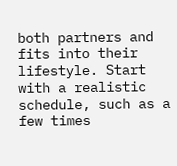both partners and fits into their lifestyle. Start with a realistic schedule, such as a few times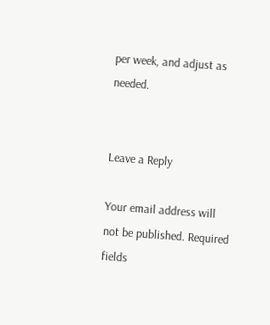per week, and adjust as needed.


Leave a Reply

Your email address will not be published. Required fields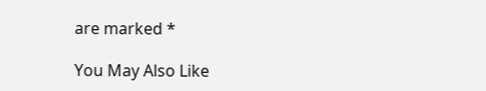are marked *

You May Also Like